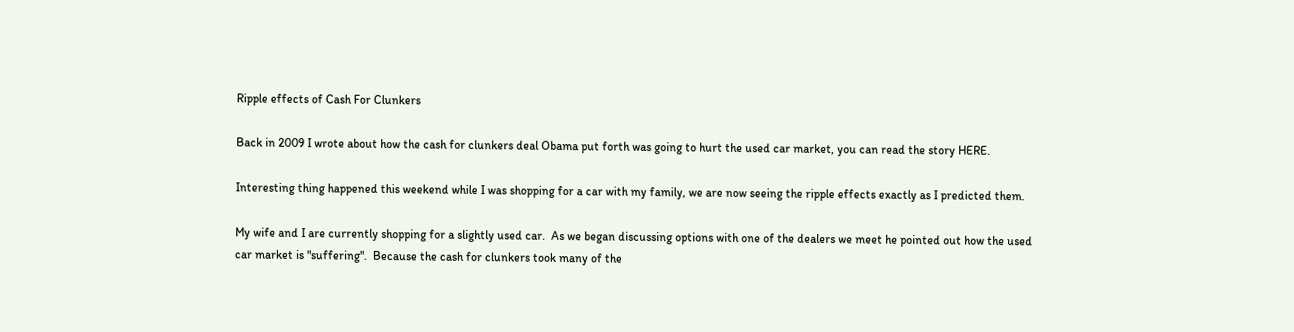Ripple effects of Cash For Clunkers

Back in 2009 I wrote about how the cash for clunkers deal Obama put forth was going to hurt the used car market, you can read the story HERE.

Interesting thing happened this weekend while I was shopping for a car with my family, we are now seeing the ripple effects exactly as I predicted them.

My wife and I are currently shopping for a slightly used car.  As we began discussing options with one of the dealers we meet he pointed out how the used car market is "suffering".  Because the cash for clunkers took many of the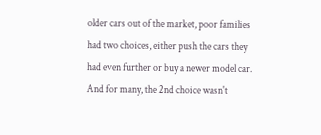older cars out of the market, poor families had two choices, either push the cars they had even further or buy a newer model car.  And for many, the 2nd choice wasn't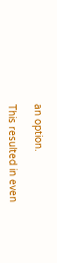an option.

This resulted in even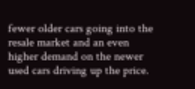fewer older cars going into the resale market and an even higher demand on the newer used cars driving up the price.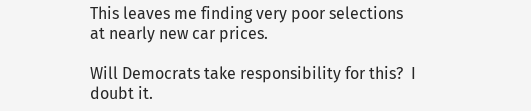This leaves me finding very poor selections at nearly new car prices.

Will Democrats take responsibility for this?  I doubt it.